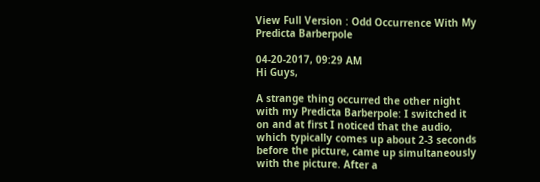View Full Version : Odd Occurrence With My Predicta Barberpole

04-20-2017, 09:29 AM
Hi Guys,

A strange thing occurred the other night with my Predicta Barberpole: I switched it on and at first I noticed that the audio, which typically comes up about 2-3 seconds before the picture, came up simultaneously with the picture. After a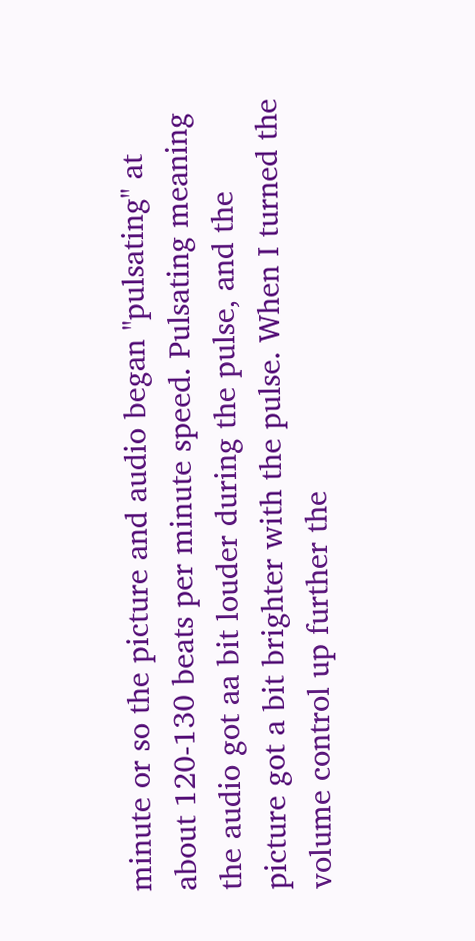minute or so the picture and audio began "pulsating" at about 120-130 beats per minute speed. Pulsating meaning the audio got aa bit louder during the pulse, and the picture got a bit brighter with the pulse. When I turned the volume control up further the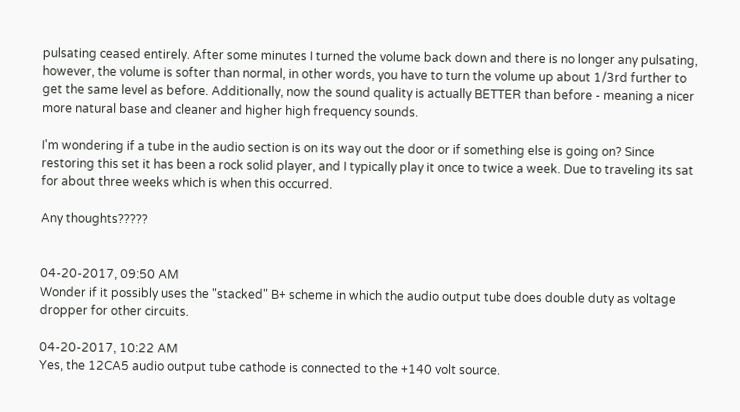pulsating ceased entirely. After some minutes I turned the volume back down and there is no longer any pulsating, however, the volume is softer than normal, in other words, you have to turn the volume up about 1/3rd further to get the same level as before. Additionally, now the sound quality is actually BETTER than before - meaning a nicer more natural base and cleaner and higher high frequency sounds.

I'm wondering if a tube in the audio section is on its way out the door or if something else is going on? Since restoring this set it has been a rock solid player, and I typically play it once to twice a week. Due to traveling its sat for about three weeks which is when this occurred.

Any thoughts?????


04-20-2017, 09:50 AM
Wonder if it possibly uses the "stacked" B+ scheme in which the audio output tube does double duty as voltage dropper for other circuits.

04-20-2017, 10:22 AM
Yes, the 12CA5 audio output tube cathode is connected to the +140 volt source.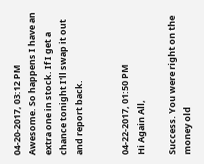04-20-2017, 03:12 PM
Awesome. So happens I have an extra one in stock. If I get a chance tonight I'll swap it out and report back.


04-22-2017, 01:50 PM
Hi Again All,

Success. You were right on the money old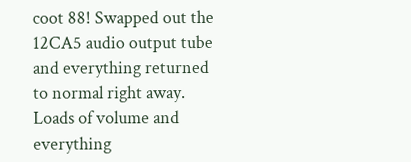coot 88! Swapped out the 12CA5 audio output tube and everything returned to normal right away. Loads of volume and everything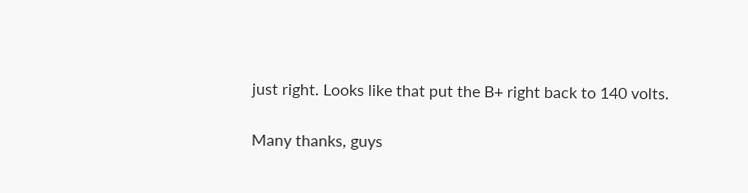just right. Looks like that put the B+ right back to 140 volts.

Many thanks, guys